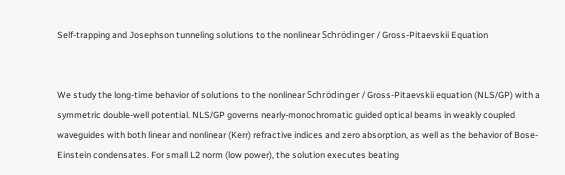Self-trapping and Josephson tunneling solutions to the nonlinear Schrödinger / Gross-Pitaevskii Equation


We study the long-time behavior of solutions to the nonlinear Schrödinger / Gross-Pitaevskii equation (NLS/GP) with a symmetric double-well potential. NLS/GP governs nearly-monochromatic guided optical beams in weakly coupled waveguides with both linear and nonlinear (Kerr) refractive indices and zero absorption, as well as the behavior of Bose-Einstein condensates. For small L2 norm (low power), the solution executes beating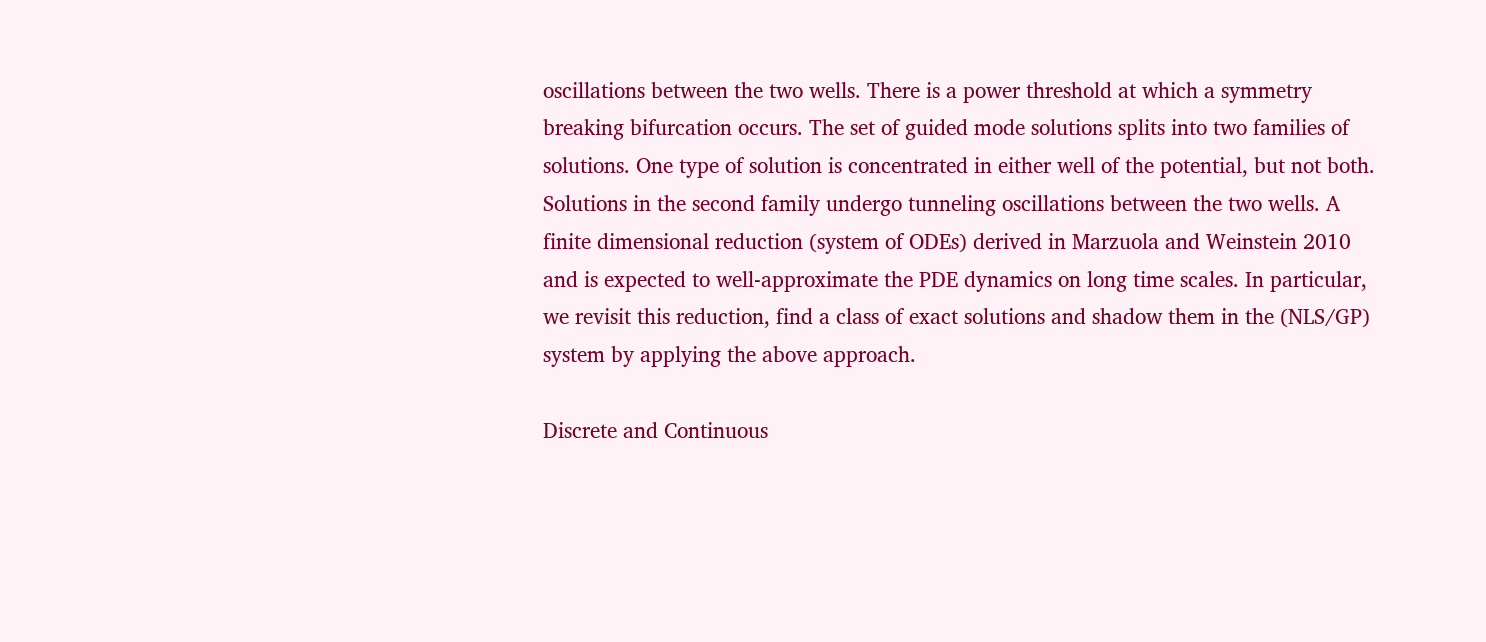oscillations between the two wells. There is a power threshold at which a symmetry breaking bifurcation occurs. The set of guided mode solutions splits into two families of solutions. One type of solution is concentrated in either well of the potential, but not both. Solutions in the second family undergo tunneling oscillations between the two wells. A finite dimensional reduction (system of ODEs) derived in Marzuola and Weinstein 2010 and is expected to well-approximate the PDE dynamics on long time scales. In particular, we revisit this reduction, find a class of exact solutions and shadow them in the (NLS/GP) system by applying the above approach.

Discrete and Continuous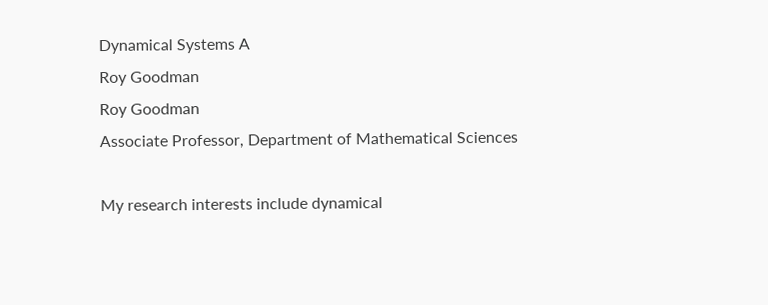Dynamical Systems A
Roy Goodman
Roy Goodman
Associate Professor, Department of Mathematical Sciences

My research interests include dynamical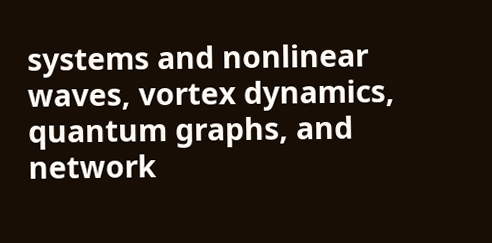systems and nonlinear waves, vortex dynamics, quantum graphs, and network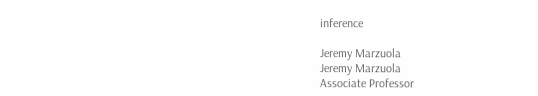inference

Jeremy Marzuola
Jeremy Marzuola
Associate Professor